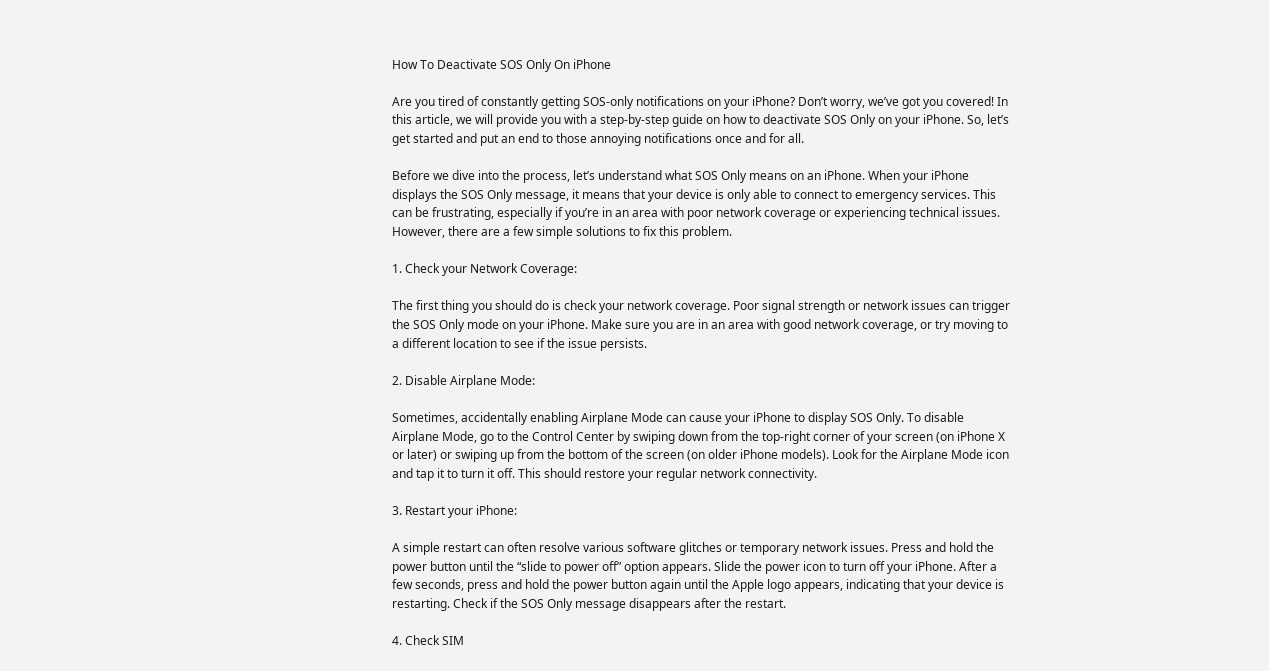How To Deactivate SOS Only On iPhone

Are you tired of constantly getting SOS-only notifications on your iPhone? Don’t worry, we’ve got you covered! In this article, we will provide you with a step-by-step guide on how to deactivate SOS Only on your iPhone. So, let’s get started and put an end to those annoying notifications once and for all.

Before we dive into the process, let’s understand what SOS Only means on an iPhone. When your iPhone displays the SOS Only message, it means that your device is only able to connect to emergency services. This can be frustrating, especially if you’re in an area with poor network coverage or experiencing technical issues. However, there are a few simple solutions to fix this problem.

1. Check your Network Coverage:

The first thing you should do is check your network coverage. Poor signal strength or network issues can trigger the SOS Only mode on your iPhone. Make sure you are in an area with good network coverage, or try moving to a different location to see if the issue persists.

2. Disable Airplane Mode:

Sometimes, accidentally enabling Airplane Mode can cause your iPhone to display SOS Only. To disable Airplane Mode, go to the Control Center by swiping down from the top-right corner of your screen (on iPhone X or later) or swiping up from the bottom of the screen (on older iPhone models). Look for the Airplane Mode icon and tap it to turn it off. This should restore your regular network connectivity.

3. Restart your iPhone:

A simple restart can often resolve various software glitches or temporary network issues. Press and hold the power button until the “slide to power off” option appears. Slide the power icon to turn off your iPhone. After a few seconds, press and hold the power button again until the Apple logo appears, indicating that your device is restarting. Check if the SOS Only message disappears after the restart.

4. Check SIM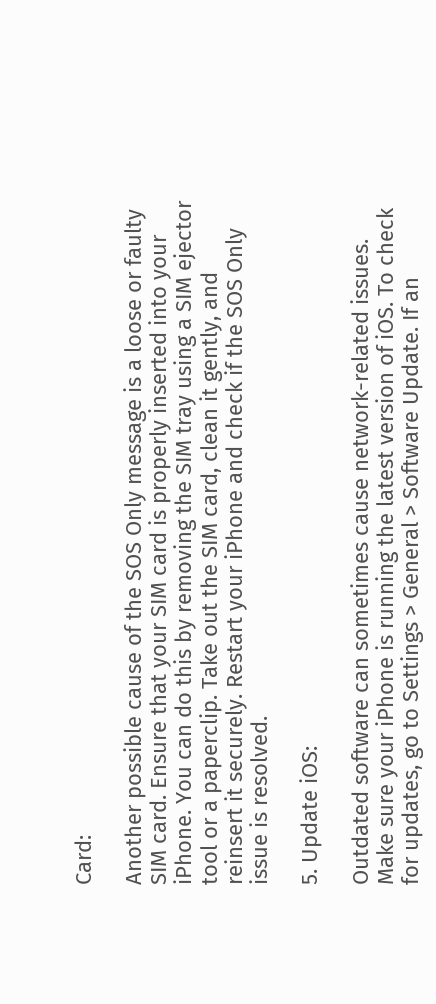Card:

Another possible cause of the SOS Only message is a loose or faulty SIM card. Ensure that your SIM card is properly inserted into your iPhone. You can do this by removing the SIM tray using a SIM ejector tool or a paperclip. Take out the SIM card, clean it gently, and reinsert it securely. Restart your iPhone and check if the SOS Only issue is resolved.

5. Update iOS:

Outdated software can sometimes cause network-related issues. Make sure your iPhone is running the latest version of iOS. To check for updates, go to Settings > General > Software Update. If an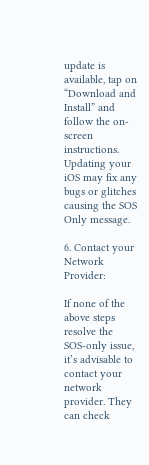update is available, tap on “Download and Install” and follow the on-screen instructions. Updating your iOS may fix any bugs or glitches causing the SOS Only message.

6. Contact your Network Provider:

If none of the above steps resolve the SOS-only issue, it’s advisable to contact your network provider. They can check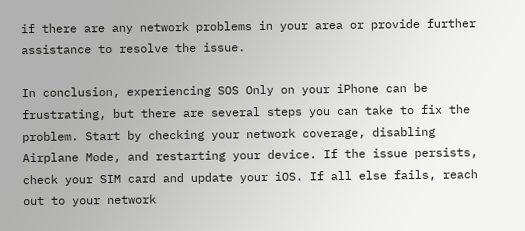if there are any network problems in your area or provide further assistance to resolve the issue.

In conclusion, experiencing SOS Only on your iPhone can be frustrating, but there are several steps you can take to fix the problem. Start by checking your network coverage, disabling Airplane Mode, and restarting your device. If the issue persists, check your SIM card and update your iOS. If all else fails, reach out to your network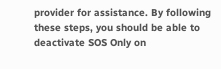provider for assistance. By following these steps, you should be able to deactivate SOS Only on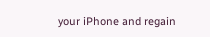your iPhone and regain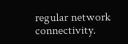regular network connectivity.